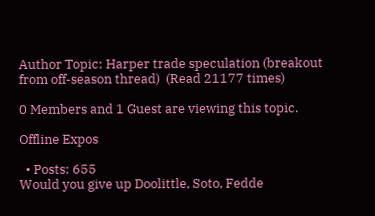Author Topic: Harper trade speculation (breakout from off-season thread)  (Read 21177 times)

0 Members and 1 Guest are viewing this topic.

Offline Expos

  • Posts: 655
Would you give up Doolittle, Soto, Fedde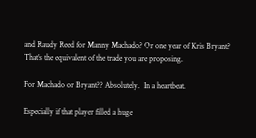and Raudy Reed for Manny Machado? Or one year of Kris Bryant?
That’s the equivalent of the trade you are proposing.

For Machado or Bryant?? Absolutely.  In a heartbeat.

Especially if that player filled a huge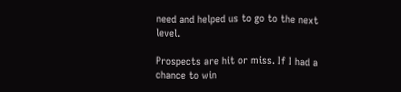need and helped us to go to the next level.

Prospects are hit or miss. If I had a chance to win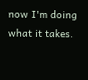now I'm doing what it takes.